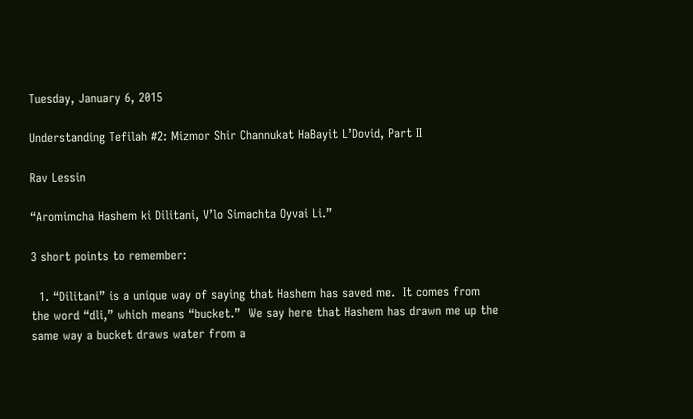Tuesday, January 6, 2015

Understanding Tefilah #2: Mizmor Shir Channukat HaBayit L’Dovid, Part II

Rav Lessin

“Aromimcha Hashem ki Dilitani, V’lo Simachta Oyvai Li.”

3 short points to remember:

  1. “Dilitani” is a unique way of saying that Hashem has saved me.  It comes from the word “dli,” which means “bucket.”  We say here that Hashem has drawn me up the same way a bucket draws water from a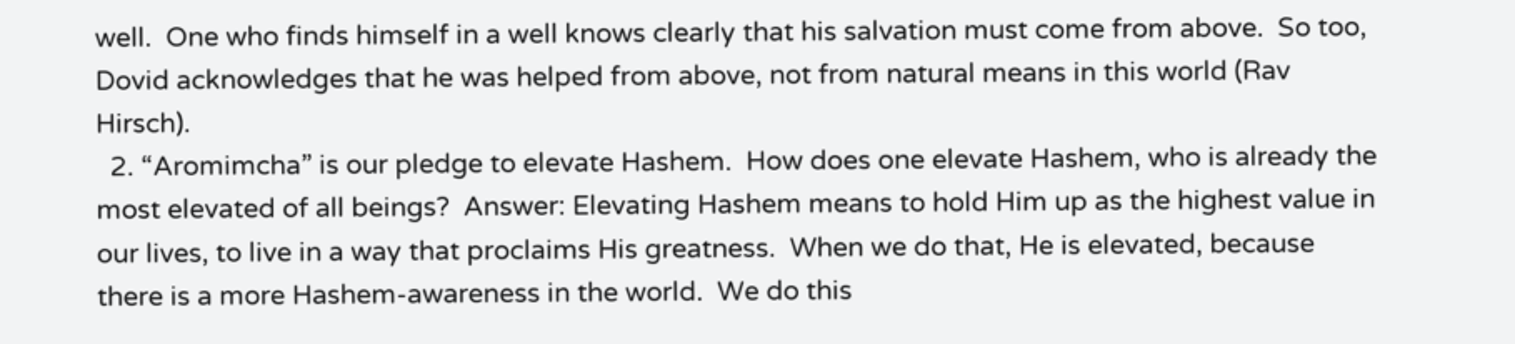well.  One who finds himself in a well knows clearly that his salvation must come from above.  So too, Dovid acknowledges that he was helped from above, not from natural means in this world (Rav Hirsch).
  2. “Aromimcha” is our pledge to elevate Hashem.  How does one elevate Hashem, who is already the most elevated of all beings?  Answer: Elevating Hashem means to hold Him up as the highest value in our lives, to live in a way that proclaims His greatness.  When we do that, He is elevated, because there is a more Hashem-awareness in the world.  We do this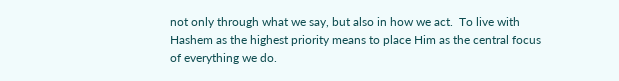not only through what we say, but also in how we act.  To live with Hashem as the highest priority means to place Him as the central focus of everything we do.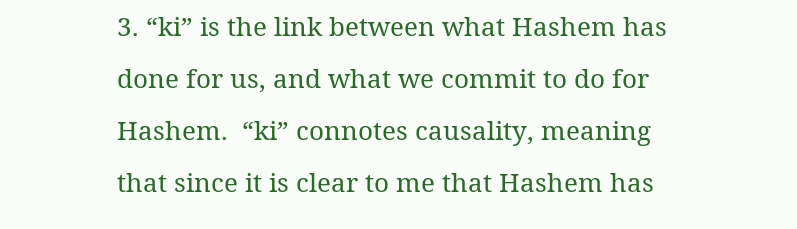3. “ki” is the link between what Hashem has done for us, and what we commit to do for Hashem.  “ki” connotes causality, meaning that since it is clear to me that Hashem has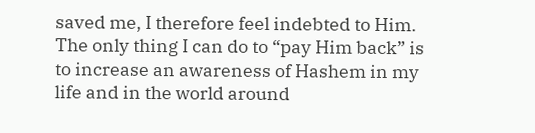saved me, I therefore feel indebted to Him.  The only thing I can do to “pay Him back” is to increase an awareness of Hashem in my life and in the world around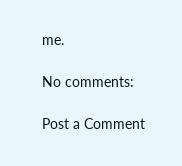me.

No comments:

Post a Comment